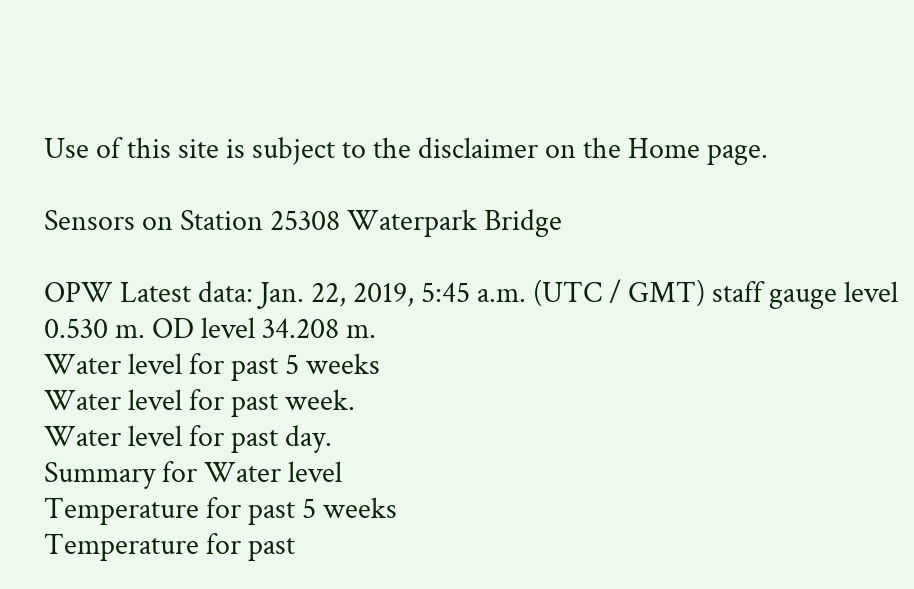Use of this site is subject to the disclaimer on the Home page.

Sensors on Station 25308 Waterpark Bridge

OPW Latest data: Jan. 22, 2019, 5:45 a.m. (UTC / GMT) staff gauge level 0.530 m. OD level 34.208 m.
Water level for past 5 weeks
Water level for past week.
Water level for past day.
Summary for Water level
Temperature for past 5 weeks
Temperature for past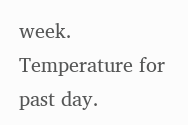week.
Temperature for past day.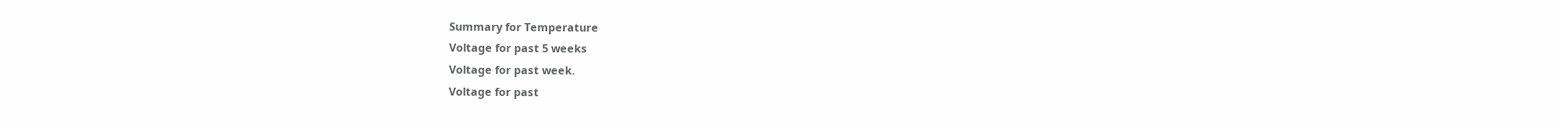Summary for Temperature
Voltage for past 5 weeks
Voltage for past week.
Voltage for past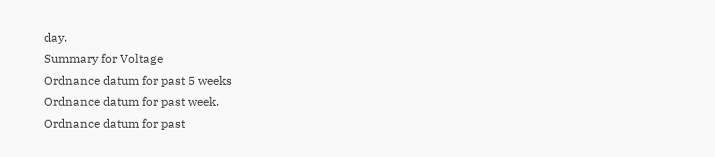day.
Summary for Voltage
Ordnance datum for past 5 weeks
Ordnance datum for past week.
Ordnance datum for past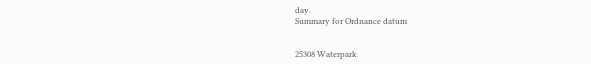day.
Summary for Ordnance datum


25308 Waterpark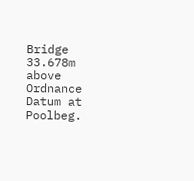Bridge 33.678m above Ordnance Datum at Poolbeg.